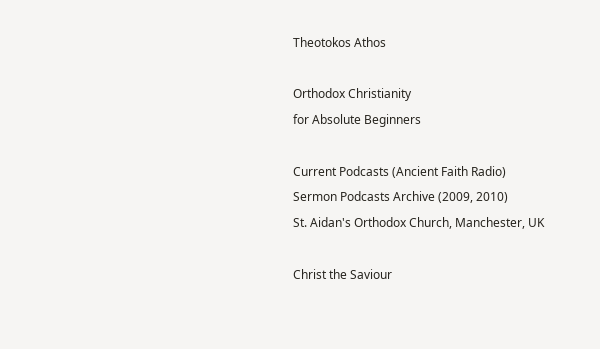Theotokos Athos

Orthodox Christianity
for Absolute Beginners

Current Podcasts (Ancient Faith Radio)
Sermon Podcasts Archive (2009, 2010)
St. Aidan's Orthodox Church, Manchester, UK

Christ the Saviour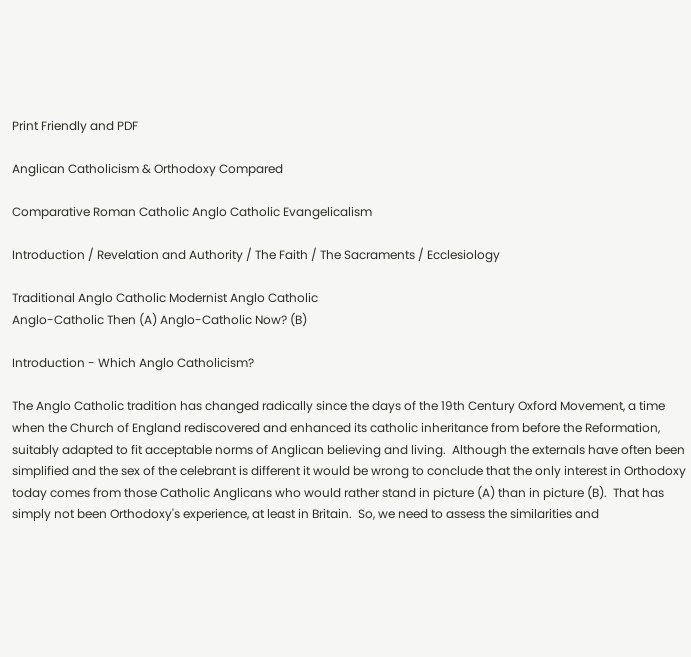Print Friendly and PDF

Anglican Catholicism & Orthodoxy Compared

Comparative Roman Catholic Anglo Catholic Evangelicalism

Introduction / Revelation and Authority / The Faith / The Sacraments / Ecclesiology

Traditional Anglo Catholic Modernist Anglo Catholic
Anglo-Catholic Then (A) Anglo-Catholic Now? (B)

Introduction - Which Anglo Catholicism?

The Anglo Catholic tradition has changed radically since the days of the 19th Century Oxford Movement, a time when the Church of England rediscovered and enhanced its catholic inheritance from before the Reformation, suitably adapted to fit acceptable norms of Anglican believing and living.  Although the externals have often been simplified and the sex of the celebrant is different it would be wrong to conclude that the only interest in Orthodoxy today comes from those Catholic Anglicans who would rather stand in picture (A) than in picture (B).  That has simply not been Orthodoxy's experience, at least in Britain.  So, we need to assess the similarities and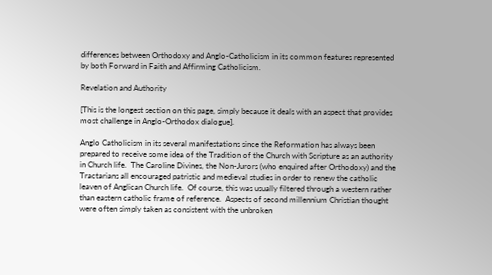differences between Orthodoxy and Anglo-Catholicism in its common features represented by both Forward in Faith and Affirming Catholicism.

Revelation and Authority

[This is the longest section on this page, simply because it deals with an aspect that provides most challenge in Anglo-Orthodox dialogue].

Anglo Catholicism in its several manifestations since the Reformation has always been prepared to receive some idea of the Tradition of the Church with Scripture as an authority in Church life.  The Caroline Divines, the Non-Jurors (who enquired after Orthodoxy) and the Tractarians all encouraged patristic and medieval studies in order to renew the catholic leaven of Anglican Church life.  Of course, this was usually filtered through a western rather than eastern catholic frame of reference.  Aspects of second millennium Christian thought were often simply taken as consistent with the unbroken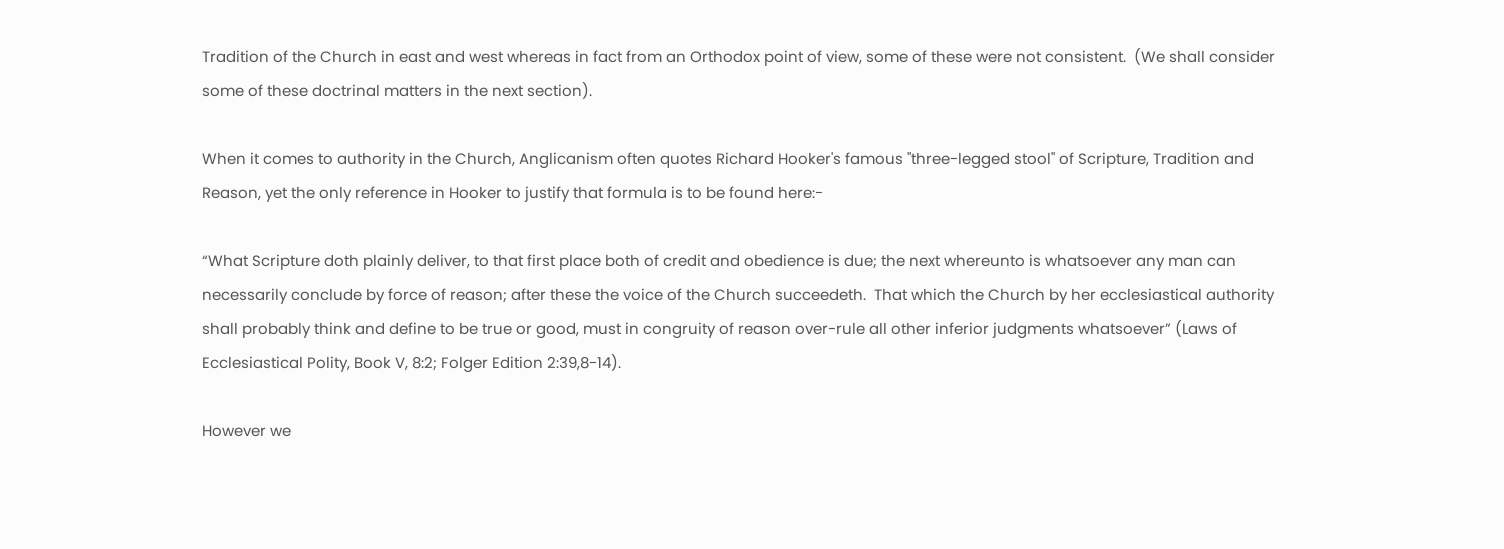Tradition of the Church in east and west whereas in fact from an Orthodox point of view, some of these were not consistent.  (We shall consider some of these doctrinal matters in the next section).

When it comes to authority in the Church, Anglicanism often quotes Richard Hooker's famous "three-legged stool" of Scripture, Tradition and Reason, yet the only reference in Hooker to justify that formula is to be found here:-

“What Scripture doth plainly deliver, to that first place both of credit and obedience is due; the next whereunto is whatsoever any man can necessarily conclude by force of reason; after these the voice of the Church succeedeth.  That which the Church by her ecclesiastical authority shall probably think and define to be true or good, must in congruity of reason over-rule all other inferior judgments whatsoever” (Laws of Ecclesiastical Polity, Book V, 8:2; Folger Edition 2:39,8-14).

However we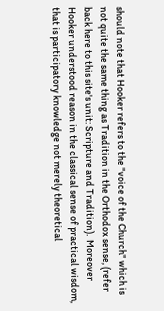should note that Hooker refers to the "voice of the Church" which is not quite the same thing as Tradition in the Orthodox sense, (refer back here to this site's unit: Scripture and Tradition).  Moreover Hooker understood reason in the classical sense of practical wisdom, that is participatory knowledge not merely theoretical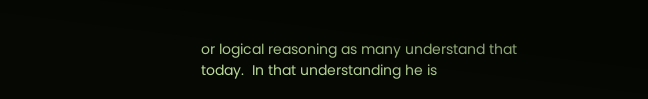or logical reasoning as many understand that today.  In that understanding he is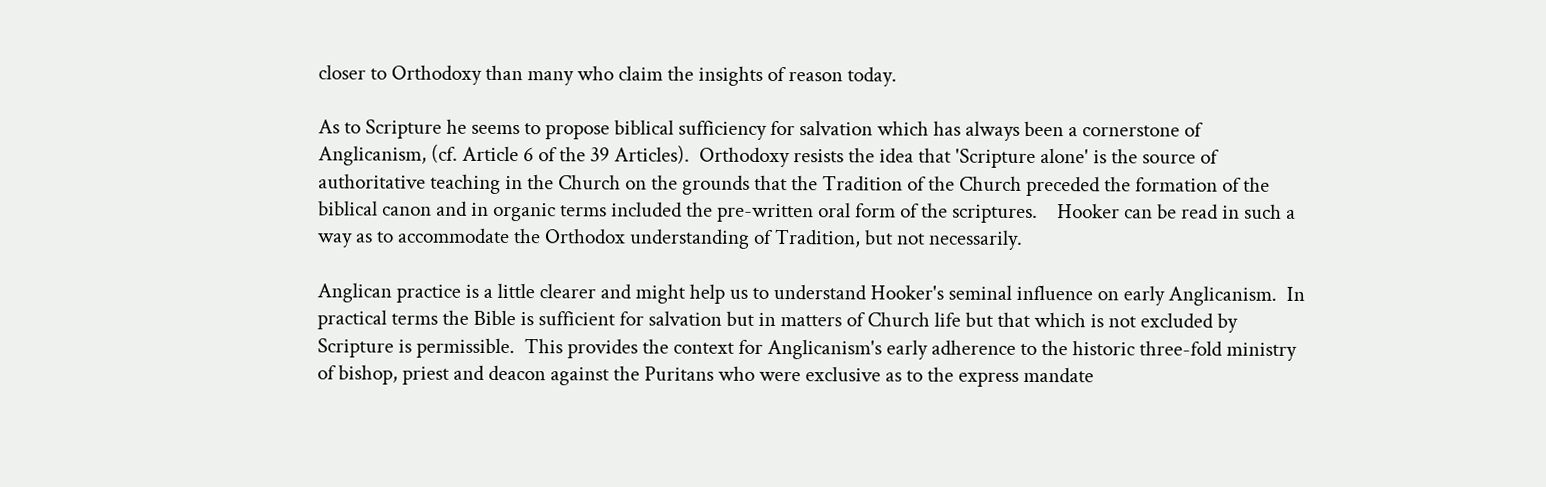closer to Orthodoxy than many who claim the insights of reason today.

As to Scripture he seems to propose biblical sufficiency for salvation which has always been a cornerstone of Anglicanism, (cf. Article 6 of the 39 Articles).  Orthodoxy resists the idea that 'Scripture alone' is the source of authoritative teaching in the Church on the grounds that the Tradition of the Church preceded the formation of the biblical canon and in organic terms included the pre-written oral form of the scriptures.    Hooker can be read in such a way as to accommodate the Orthodox understanding of Tradition, but not necessarily.

Anglican practice is a little clearer and might help us to understand Hooker's seminal influence on early Anglicanism.  In practical terms the Bible is sufficient for salvation but in matters of Church life but that which is not excluded by Scripture is permissible.  This provides the context for Anglicanism's early adherence to the historic three-fold ministry of bishop, priest and deacon against the Puritans who were exclusive as to the express mandate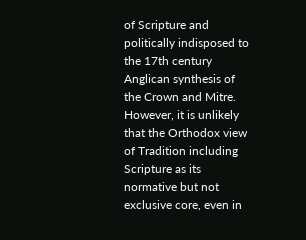of Scripture and politically indisposed to the 17th century Anglican synthesis of the Crown and Mitre.  However, it is unlikely that the Orthodox view of Tradition including Scripture as its normative but not exclusive core, even in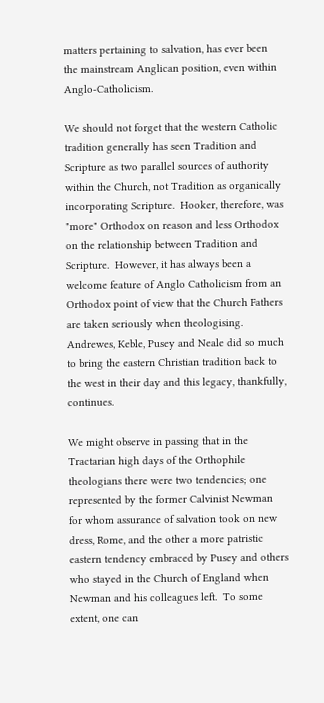matters pertaining to salvation, has ever been the mainstream Anglican position, even within Anglo-Catholicism.

We should not forget that the western Catholic tradition generally has seen Tradition and Scripture as two parallel sources of authority within the Church, not Tradition as organically incorporating Scripture.  Hooker, therefore, was "more" Orthodox on reason and less Orthodox on the relationship between Tradition and Scripture.  However, it has always been a welcome feature of Anglo Catholicism from an Orthodox point of view that the Church Fathers are taken seriously when theologising.  Andrewes, Keble, Pusey and Neale did so much to bring the eastern Christian tradition back to the west in their day and this legacy, thankfully, continues.

We might observe in passing that in the Tractarian high days of the Orthophile theologians there were two tendencies; one represented by the former Calvinist Newman for whom assurance of salvation took on new dress, Rome, and the other a more patristic eastern tendency embraced by Pusey and others who stayed in the Church of England when Newman and his colleagues left.  To some extent, one can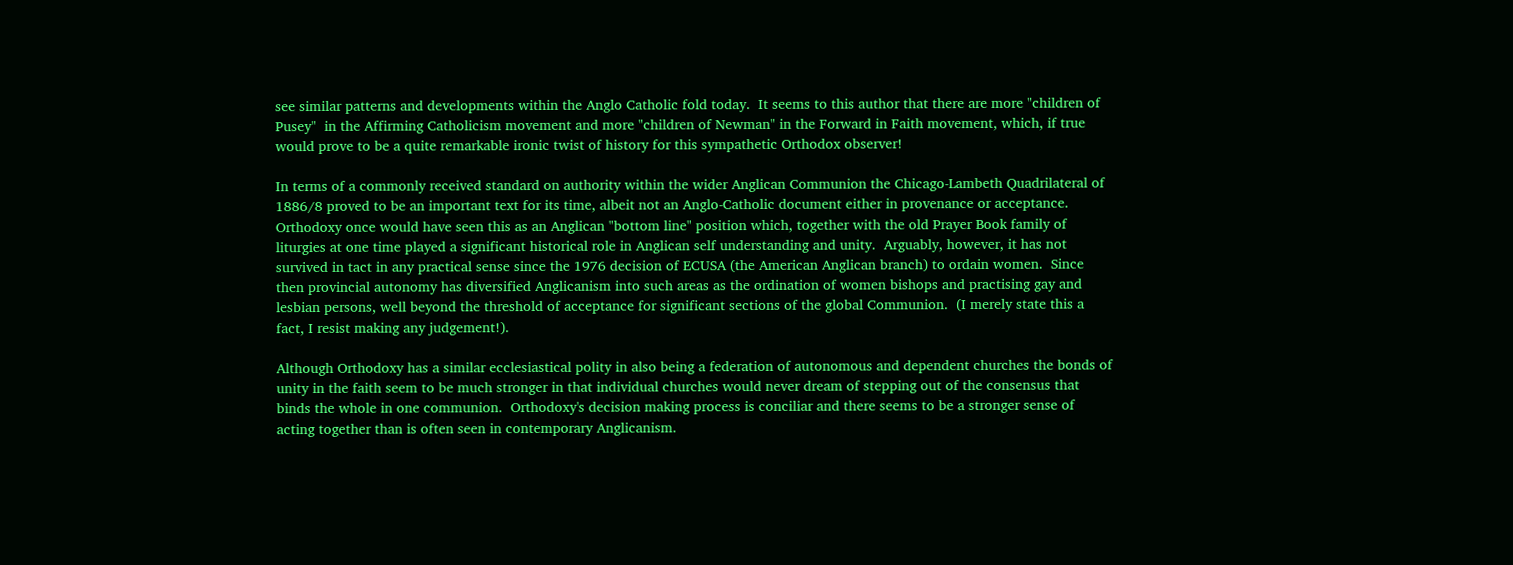see similar patterns and developments within the Anglo Catholic fold today.  It seems to this author that there are more "children of Pusey"  in the Affirming Catholicism movement and more "children of Newman" in the Forward in Faith movement, which, if true would prove to be a quite remarkable ironic twist of history for this sympathetic Orthodox observer!

In terms of a commonly received standard on authority within the wider Anglican Communion the Chicago-Lambeth Quadrilateral of 1886/8 proved to be an important text for its time, albeit not an Anglo-Catholic document either in provenance or acceptance.  Orthodoxy once would have seen this as an Anglican "bottom line" position which, together with the old Prayer Book family of liturgies at one time played a significant historical role in Anglican self understanding and unity.  Arguably, however, it has not survived in tact in any practical sense since the 1976 decision of ECUSA (the American Anglican branch) to ordain women.  Since then provincial autonomy has diversified Anglicanism into such areas as the ordination of women bishops and practising gay and lesbian persons, well beyond the threshold of acceptance for significant sections of the global Communion.  (I merely state this a fact, I resist making any judgement!).

Although Orthodoxy has a similar ecclesiastical polity in also being a federation of autonomous and dependent churches the bonds of unity in the faith seem to be much stronger in that individual churches would never dream of stepping out of the consensus that binds the whole in one communion.  Orthodoxy's decision making process is conciliar and there seems to be a stronger sense of acting together than is often seen in contemporary Anglicanism.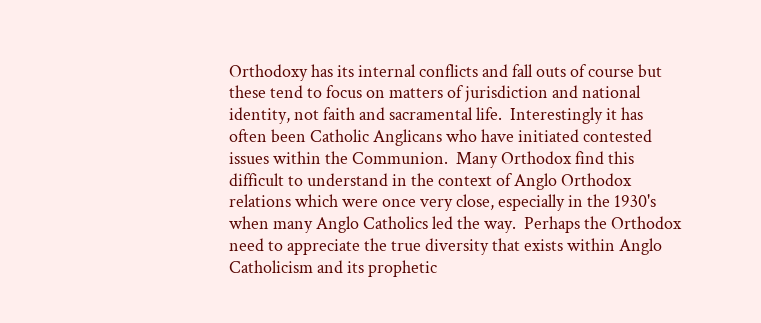Orthodoxy has its internal conflicts and fall outs of course but these tend to focus on matters of jurisdiction and national identity, not faith and sacramental life.  Interestingly it has often been Catholic Anglicans who have initiated contested issues within the Communion.  Many Orthodox find this difficult to understand in the context of Anglo Orthodox relations which were once very close, especially in the 1930's when many Anglo Catholics led the way.  Perhaps the Orthodox need to appreciate the true diversity that exists within Anglo Catholicism and its prophetic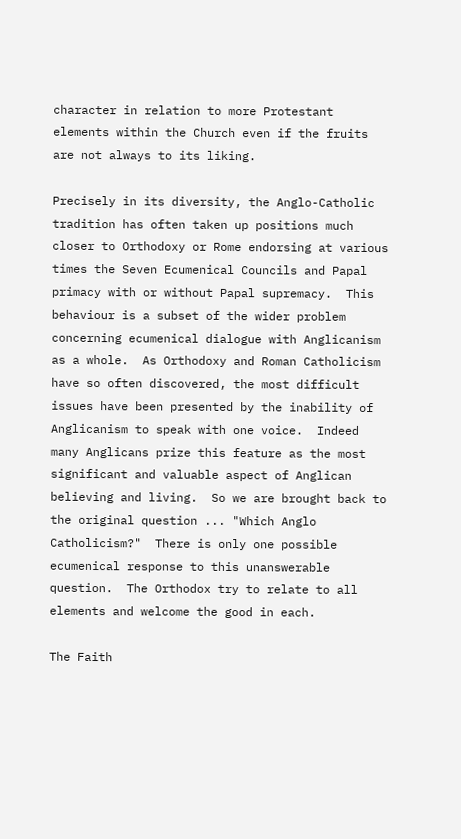character in relation to more Protestant elements within the Church even if the fruits are not always to its liking.

Precisely in its diversity, the Anglo-Catholic tradition has often taken up positions much closer to Orthodoxy or Rome endorsing at various times the Seven Ecumenical Councils and Papal primacy with or without Papal supremacy.  This behaviour is a subset of the wider problem concerning ecumenical dialogue with Anglicanism as a whole.  As Orthodoxy and Roman Catholicism have so often discovered, the most difficult issues have been presented by the inability of Anglicanism to speak with one voice.  Indeed many Anglicans prize this feature as the most significant and valuable aspect of Anglican believing and living.  So we are brought back to the original question ... "Which Anglo Catholicism?"  There is only one possible ecumenical response to this unanswerable question.  The Orthodox try to relate to all elements and welcome the good in each.

The Faith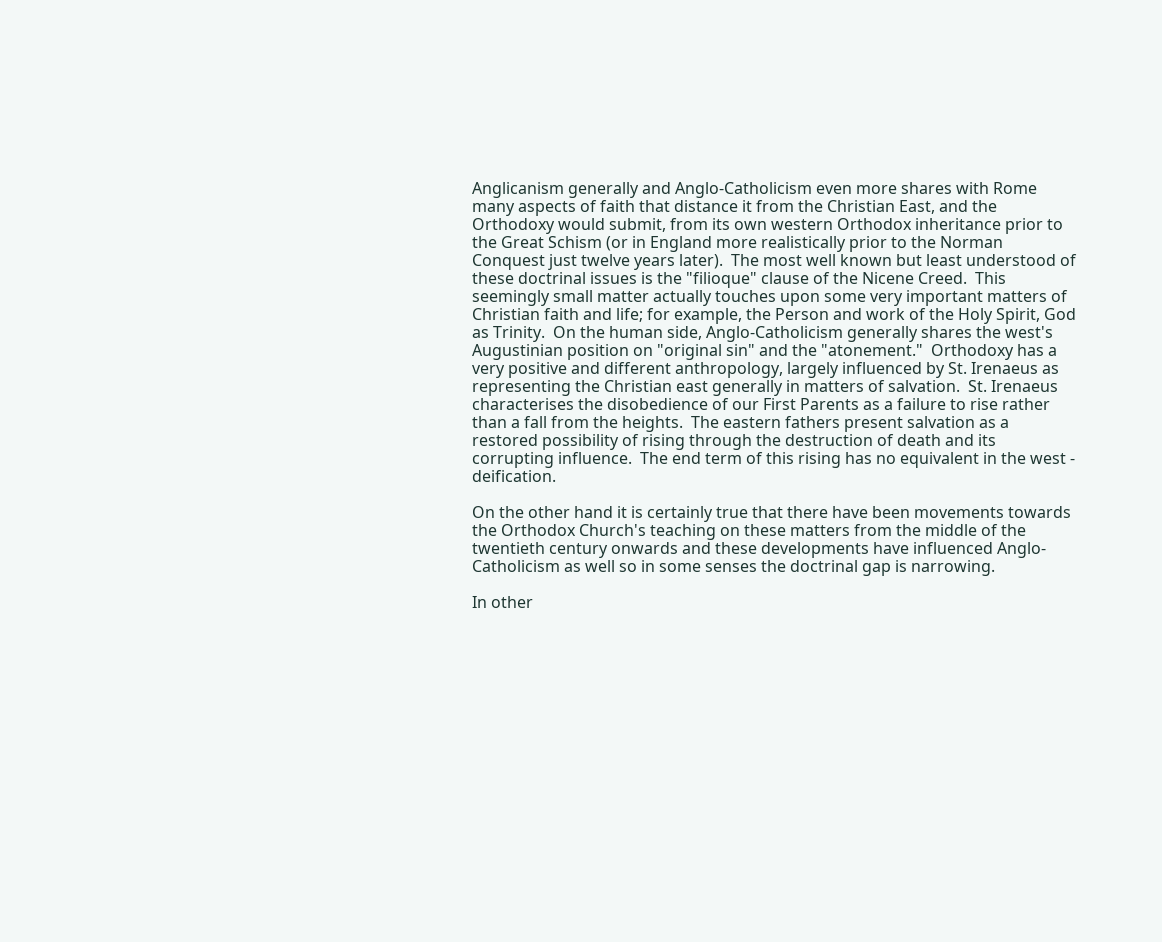Anglicanism generally and Anglo-Catholicism even more shares with Rome many aspects of faith that distance it from the Christian East, and the Orthodoxy would submit, from its own western Orthodox inheritance prior to the Great Schism (or in England more realistically prior to the Norman Conquest just twelve years later).  The most well known but least understood of these doctrinal issues is the "filioque" clause of the Nicene Creed.  This seemingly small matter actually touches upon some very important matters of Christian faith and life; for example, the Person and work of the Holy Spirit, God as Trinity.  On the human side, Anglo-Catholicism generally shares the west's Augustinian position on "original sin" and the "atonement."  Orthodoxy has a very positive and different anthropology, largely influenced by St. Irenaeus as representing the Christian east generally in matters of salvation.  St. Irenaeus characterises the disobedience of our First Parents as a failure to rise rather than a fall from the heights.  The eastern fathers present salvation as a restored possibility of rising through the destruction of death and its corrupting influence.  The end term of this rising has no equivalent in the west - deification.

On the other hand it is certainly true that there have been movements towards the Orthodox Church's teaching on these matters from the middle of the twentieth century onwards and these developments have influenced Anglo-Catholicism as well so in some senses the doctrinal gap is narrowing.

In other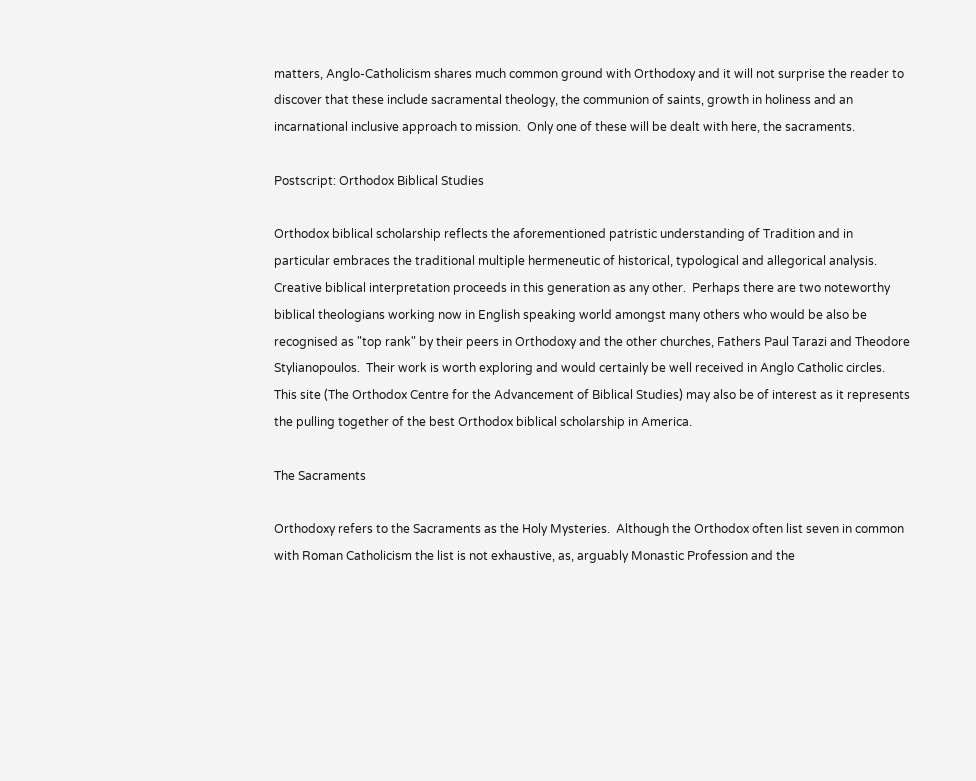matters, Anglo-Catholicism shares much common ground with Orthodoxy and it will not surprise the reader to discover that these include sacramental theology, the communion of saints, growth in holiness and an incarnational inclusive approach to mission.  Only one of these will be dealt with here, the sacraments.

Postscript: Orthodox Biblical Studies

Orthodox biblical scholarship reflects the aforementioned patristic understanding of Tradition and in particular embraces the traditional multiple hermeneutic of historical, typological and allegorical analysis.  Creative biblical interpretation proceeds in this generation as any other.  Perhaps there are two noteworthy biblical theologians working now in English speaking world amongst many others who would be also be recognised as "top rank" by their peers in Orthodoxy and the other churches, Fathers Paul Tarazi and Theodore Stylianopoulos.  Their work is worth exploring and would certainly be well received in Anglo Catholic circles.  This site (The Orthodox Centre for the Advancement of Biblical Studies) may also be of interest as it represents the pulling together of the best Orthodox biblical scholarship in America.

The Sacraments

Orthodoxy refers to the Sacraments as the Holy Mysteries.  Although the Orthodox often list seven in common with Roman Catholicism the list is not exhaustive, as, arguably Monastic Profession and the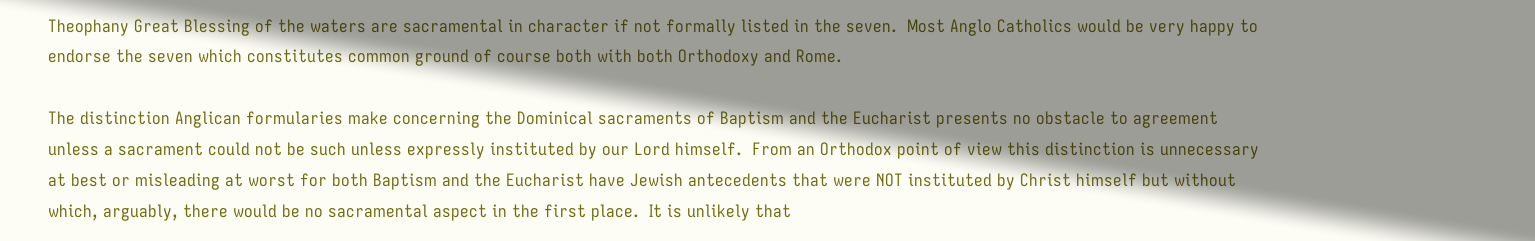Theophany Great Blessing of the waters are sacramental in character if not formally listed in the seven.  Most Anglo Catholics would be very happy to endorse the seven which constitutes common ground of course both with both Orthodoxy and Rome.

The distinction Anglican formularies make concerning the Dominical sacraments of Baptism and the Eucharist presents no obstacle to agreement unless a sacrament could not be such unless expressly instituted by our Lord himself.  From an Orthodox point of view this distinction is unnecessary at best or misleading at worst for both Baptism and the Eucharist have Jewish antecedents that were NOT instituted by Christ himself but without which, arguably, there would be no sacramental aspect in the first place.  It is unlikely that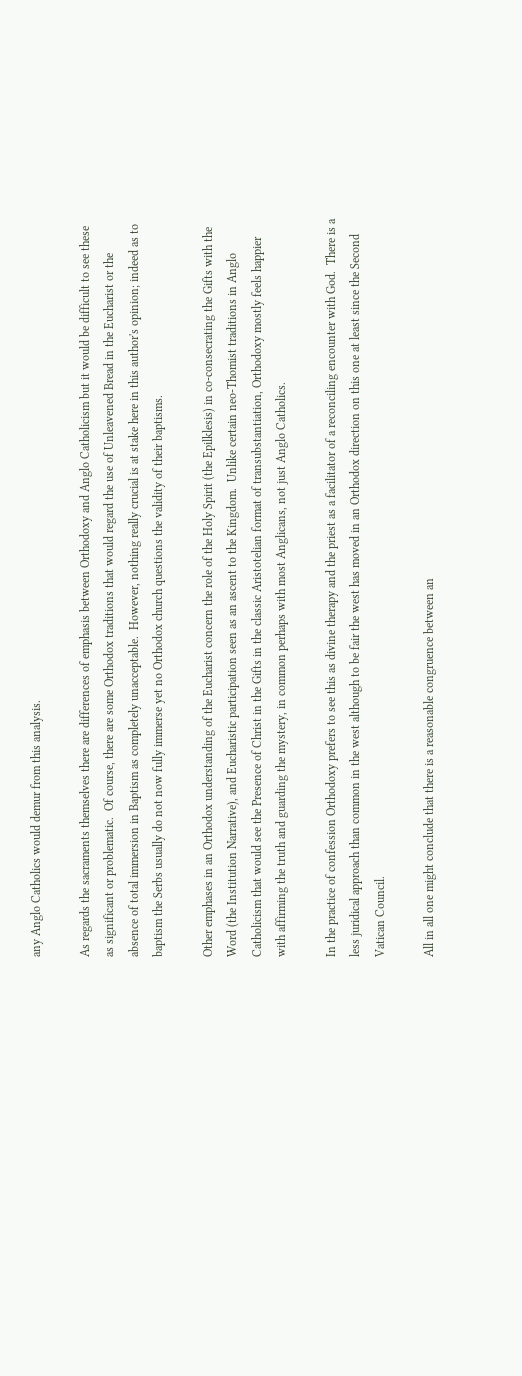any Anglo Catholics would demur from this analysis.

As regards the sacraments themselves there are differences of emphasis between Orthodoxy and Anglo Catholicism but it would be difficult to see these as significant or problematic.  Of course, there are some Orthodox traditions that would regard the use of Unleavened Bread in the Eucharist or the absence of total immersion in Baptism as completely unacceptable.  However, nothing really crucial is at stake here in this author's opinion; indeed as to baptism the Serbs usually do not now fully immerse yet no Orthodox church questions the validity of their baptisms.

Other emphases in an Orthodox understanding of the Eucharist concern the role of the Holy Spirit (the Epilklesis) in co-consecrating the Gifts with the Word (the Institution Narrative), and Eucharistic participation seen as an ascent to the Kingdom.  Unlike certain neo-Thomist traditions in Anglo Catholicism that would see the Presence of Christ in the Gifts in the classic Aristotelian format of transubstantiation, Orthodoxy mostly feels happier with affirming the truth and guarding the mystery, in common perhaps with most Anglicans, not just Anglo Catholics.

In the practice of confession Orthodoxy prefers to see this as divine therapy and the priest as a facilitator of a reconciling encounter with God.  There is a less juridical approach than common in the west although to be fair the west has moved in an Orthodox direction on this one at least since the Second Vatican Council.

All in all one might conclude that there is a reasonable congruence between an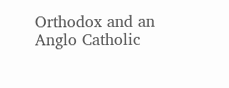Orthodox and an Anglo Catholic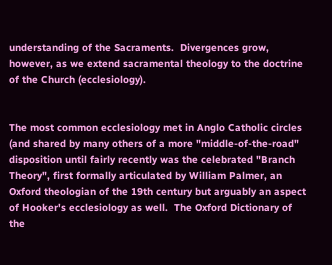understanding of the Sacraments.  Divergences grow, however, as we extend sacramental theology to the doctrine of the Church (ecclesiology).


The most common ecclesiology met in Anglo Catholic circles (and shared by many others of a more "middle-of-the-road" disposition until fairly recently was the celebrated "Branch Theory", first formally articulated by William Palmer, an Oxford theologian of the 19th century but arguably an aspect of Hooker's ecclesiology as well.  The Oxford Dictionary of the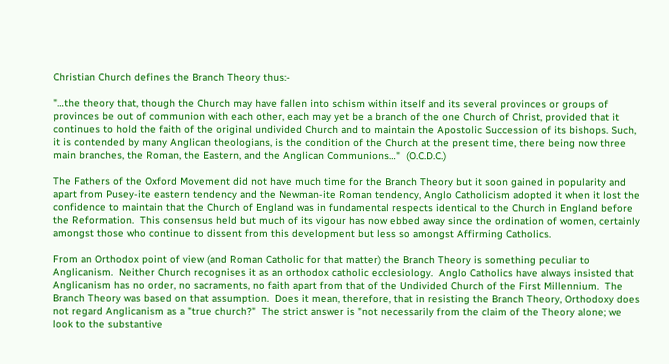Christian Church defines the Branch Theory thus:-

"…the theory that, though the Church may have fallen into schism within itself and its several provinces or groups of provinces be out of communion with each other, each may yet be a branch of the one Church of Christ, provided that it continues to hold the faith of the original undivided Church and to maintain the Apostolic Succession of its bishops. Such, it is contended by many Anglican theologians, is the condition of the Church at the present time, there being now three main branches, the Roman, the Eastern, and the Anglican Communions…"  (O.C.D.C.)

The Fathers of the Oxford Movement did not have much time for the Branch Theory but it soon gained in popularity and apart from Pusey-ite eastern tendency and the Newman-ite Roman tendency, Anglo Catholicism adopted it when it lost the confidence to maintain that the Church of England was in fundamental respects identical to the Church in England before the Reformation.  This consensus held but much of its vigour has now ebbed away since the ordination of women, certainly amongst those who continue to dissent from this development but less so amongst Affirming Catholics.

From an Orthodox point of view (and Roman Catholic for that matter) the Branch Theory is something peculiar to Anglicanism.  Neither Church recognises it as an orthodox catholic ecclesiology.  Anglo Catholics have always insisted that Anglicanism has no order, no sacraments, no faith apart from that of the Undivided Church of the First Millennium.  The Branch Theory was based on that assumption.  Does it mean, therefore, that in resisting the Branch Theory, Orthodoxy does not regard Anglicanism as a "true church?"  The strict answer is "not necessarily from the claim of the Theory alone; we look to the substantive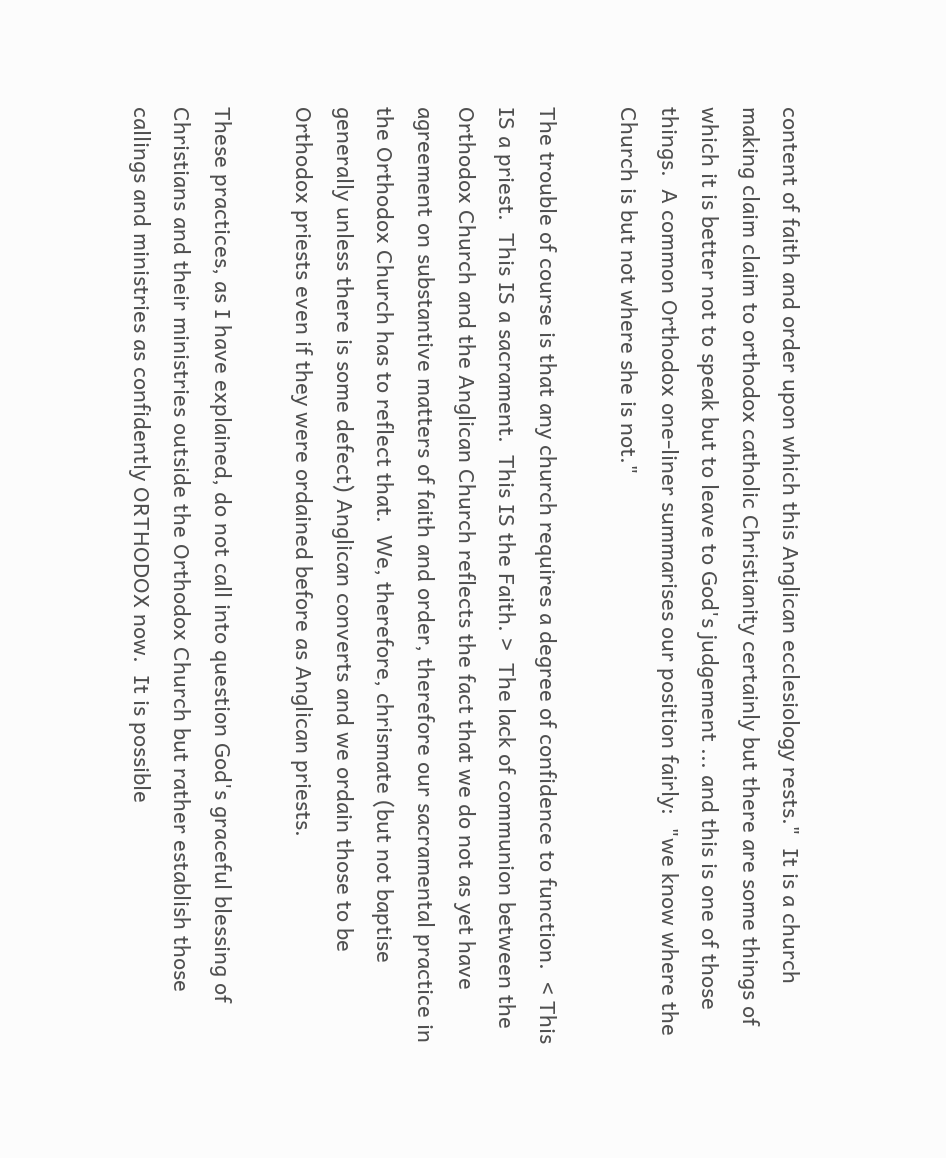content of faith and order upon which this Anglican ecclesiology rests."  It is a church making claim claim to orthodox catholic Christianity certainly but there are some things of which it is better not to speak but to leave to God's judgement ... and this is one of those things.  A common Orthodox one-liner summarises our position fairly:  "we know where the Church is but not where she is not."

The trouble of course is that any church requires a degree of confidence to function.  < This IS a priest.  This IS a sacrament.  This IS the Faith. >  The lack of communion between the Orthodox Church and the Anglican Church reflects the fact that we do not as yet have agreement on substantive matters of faith and order, therefore our sacramental practice in the Orthodox Church has to reflect that.  We, therefore, chrismate (but not baptise generally unless there is some defect) Anglican converts and we ordain those to be Orthodox priests even if they were ordained before as Anglican priests.

These practices, as I have explained, do not call into question God's graceful blessing of Christians and their ministries outside the Orthodox Church but rather establish those callings and ministries as confidently ORTHODOX now.  It is possible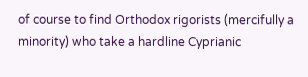of course to find Orthodox rigorists (mercifully a minority) who take a hardline Cyprianic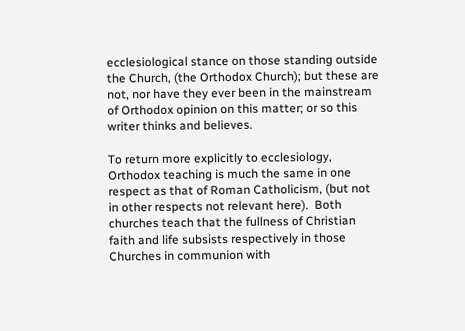ecclesiological stance on those standing outside the Church, (the Orthodox Church); but these are not, nor have they ever been in the mainstream of Orthodox opinion on this matter; or so this writer thinks and believes.

To return more explicitly to ecclesiology, Orthodox teaching is much the same in one respect as that of Roman Catholicism, (but not in other respects not relevant here).  Both churches teach that the fullness of Christian faith and life subsists respectively in those Churches in communion with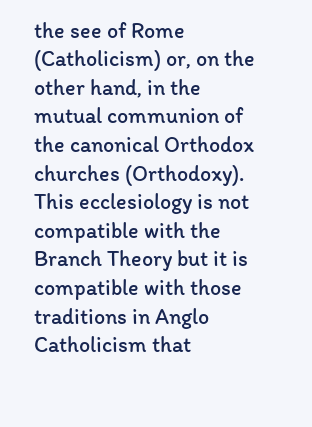the see of Rome (Catholicism) or, on the other hand, in the mutual communion of the canonical Orthodox churches (Orthodoxy).  This ecclesiology is not compatible with the Branch Theory but it is compatible with those traditions in Anglo Catholicism that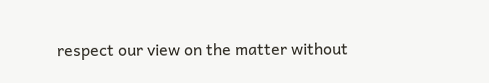respect our view on the matter without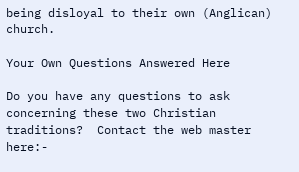being disloyal to their own (Anglican) church.

Your Own Questions Answered Here

Do you have any questions to ask concerning these two Christian traditions?  Contact the web master here:-